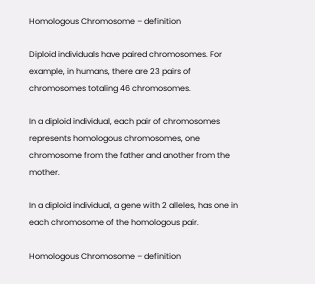Homologous Chromosome – definition

Diploid individuals have paired chromosomes. For example, in humans, there are 23 pairs of chromosomes totaling 46 chromosomes.

In a diploid individual, each pair of chromosomes represents homologous chromosomes, one chromosome from the father and another from the mother.

In a diploid individual, a gene with 2 alleles, has one in each chromosome of the homologous pair.

Homologous Chromosome – definition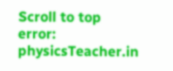Scroll to top
error: physicsTeacher.in